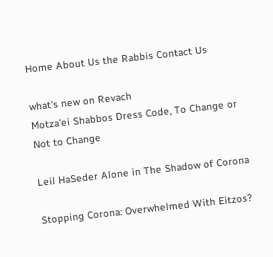Home About Us the Rabbis Contact Us

what's new on Revach
Motza'ei Shabbos Dress Code, To Change or Not to Change

Leil HaSeder Alone in The Shadow of Corona

Stopping Corona: Overwhelmed With Eitzos?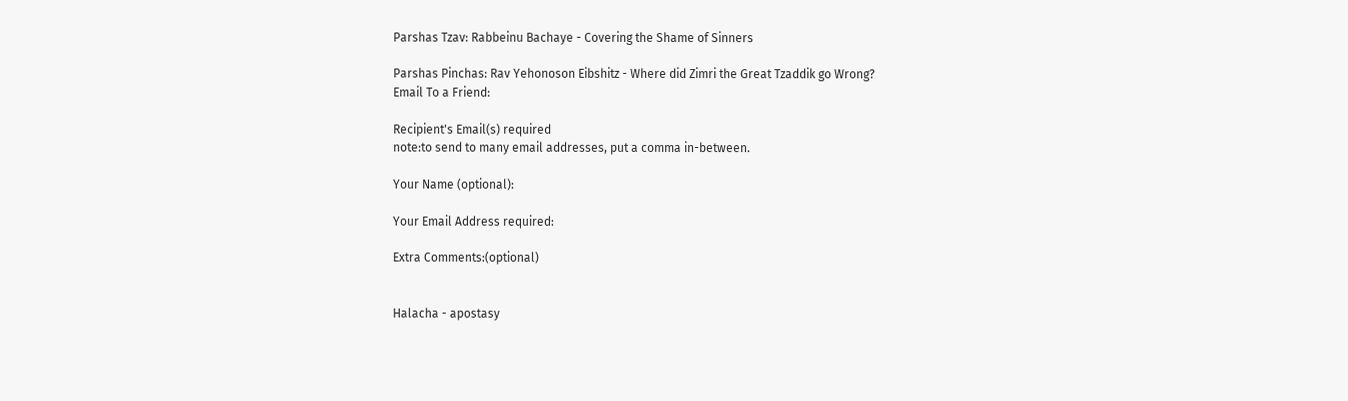Parshas Tzav: Rabbeinu Bachaye - Covering the Shame of Sinners

Parshas Pinchas: Rav Yehonoson Eibshitz - Where did Zimri the Great Tzaddik go Wrong?
Email To a Friend:

Recipient's Email(s) required
note:to send to many email addresses, put a comma in-between.

Your Name (optional):

Your Email Address required:

Extra Comments:(optional)


Halacha - apostasy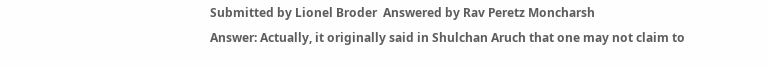Submitted by Lionel Broder  Answered by Rav Peretz Moncharsh
Answer: Actually, it originally said in Shulchan Aruch that one may not claim to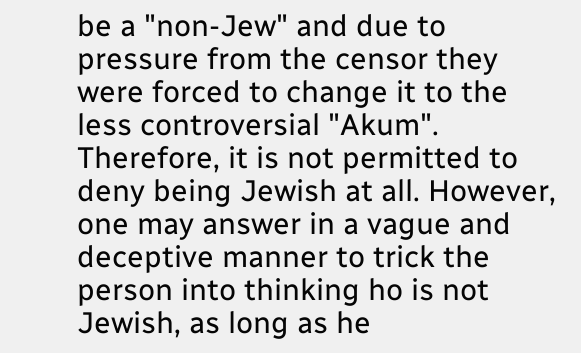be a "non-Jew" and due to pressure from the censor they were forced to change it to the less controversial "Akum". Therefore, it is not permitted to deny being Jewish at all. However, one may answer in a vague and deceptive manner to trick the person into thinking ho is not Jewish, as long as he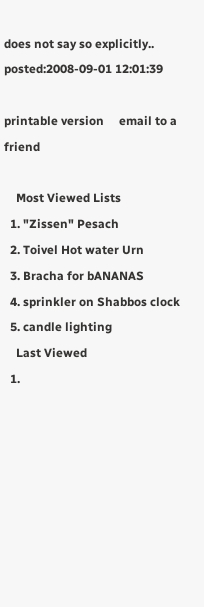does not say so explicitly..
posted:2008-09-01 12:01:39

printable version     email to a friend

    Most Viewed Lists
  1. "Zissen" Pesach
  2. Toivel Hot water Urn
  3. Bracha for bANANAS
  4. sprinkler on Shabbos clock
  5. candle lighting
    Last Viewed
  1.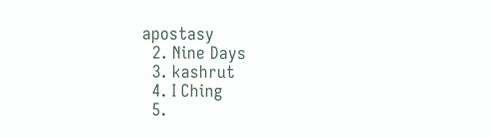apostasy
  2. Nine Days
  3. kashrut
  4. I Ching
  5.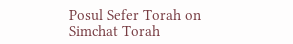Posul Sefer Torah on Simchat Torah